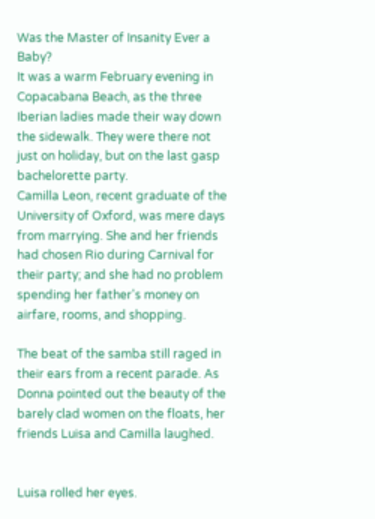Was the Master of Insanity Ever a Baby?
It was a warm February evening in Copacabana Beach, as the three Iberian ladies made their way down the sidewalk. They were there not just on holiday, but on the last gasp bachelorette party.
Camilla Leon, recent graduate of the University of Oxford, was mere days from marrying. She and her friends had chosen Rio during Carnival for their party; and she had no problem spending her father's money on airfare, rooms, and shopping.

The beat of the samba still raged in their ears from a recent parade. As Donna pointed out the beauty of the barely clad women on the floats, her friends Luisa and Camilla laughed.


Luisa rolled her eyes.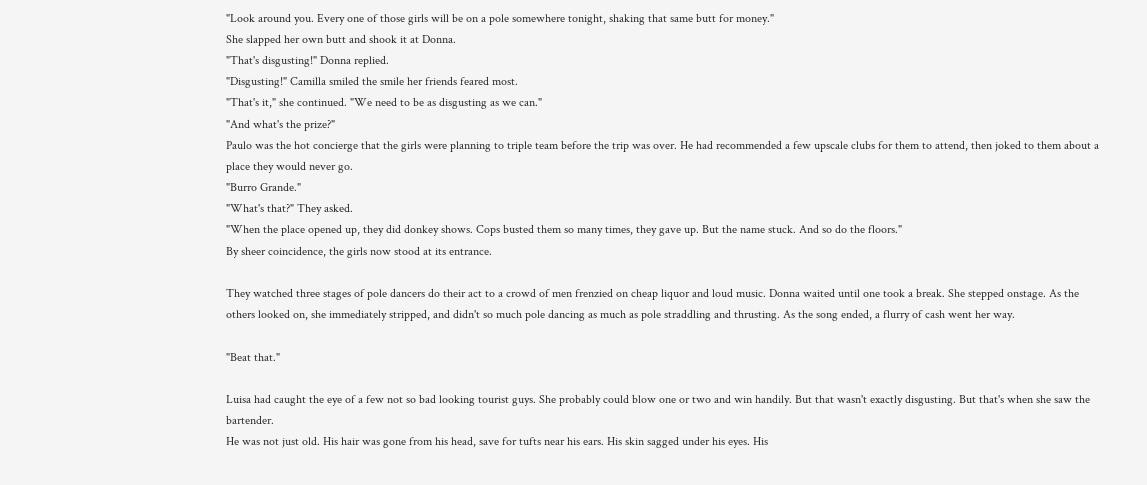"Look around you. Every one of those girls will be on a pole somewhere tonight, shaking that same butt for money."
She slapped her own butt and shook it at Donna.
"That's disgusting!" Donna replied.
"Disgusting!" Camilla smiled the smile her friends feared most.
"That's it," she continued. "We need to be as disgusting as we can."
"And what's the prize?"
Paulo was the hot concierge that the girls were planning to triple team before the trip was over. He had recommended a few upscale clubs for them to attend, then joked to them about a place they would never go.
"Burro Grande."
"What's that?" They asked.
"When the place opened up, they did donkey shows. Cops busted them so many times, they gave up. But the name stuck. And so do the floors."
By sheer coincidence, the girls now stood at its entrance.

They watched three stages of pole dancers do their act to a crowd of men frenzied on cheap liquor and loud music. Donna waited until one took a break. She stepped onstage. As the others looked on, she immediately stripped, and didn't so much pole dancing as much as pole straddling and thrusting. As the song ended, a flurry of cash went her way.

"Beat that."

Luisa had caught the eye of a few not so bad looking tourist guys. She probably could blow one or two and win handily. But that wasn't exactly disgusting. But that's when she saw the bartender.
He was not just old. His hair was gone from his head, save for tufts near his ears. His skin sagged under his eyes. His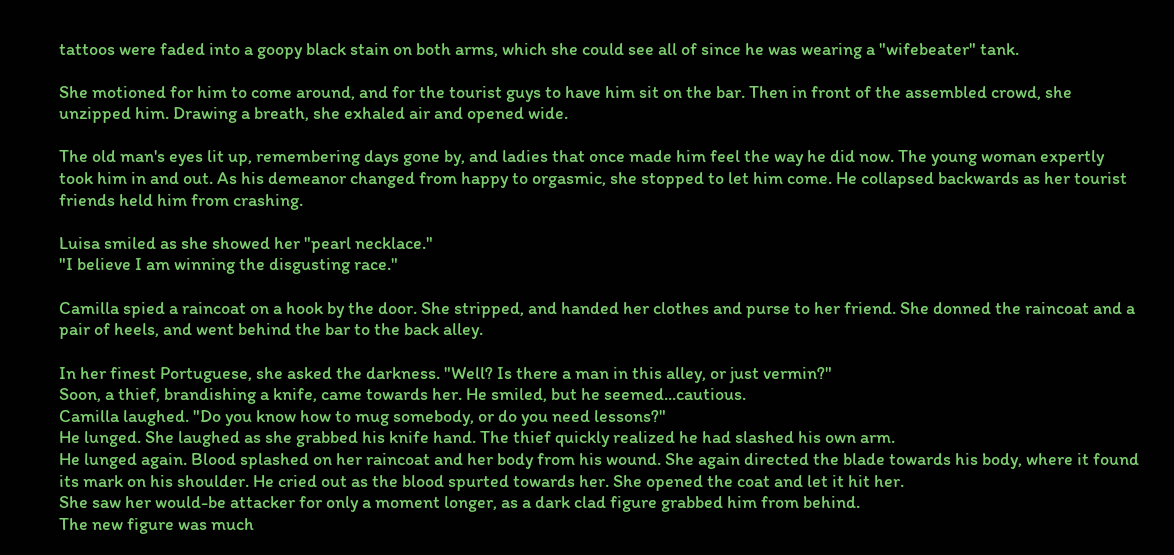tattoos were faded into a goopy black stain on both arms, which she could see all of since he was wearing a "wifebeater" tank.

She motioned for him to come around, and for the tourist guys to have him sit on the bar. Then in front of the assembled crowd, she unzipped him. Drawing a breath, she exhaled air and opened wide.

The old man's eyes lit up, remembering days gone by, and ladies that once made him feel the way he did now. The young woman expertly took him in and out. As his demeanor changed from happy to orgasmic, she stopped to let him come. He collapsed backwards as her tourist friends held him from crashing.

Luisa smiled as she showed her "pearl necklace."
"I believe I am winning the disgusting race."

Camilla spied a raincoat on a hook by the door. She stripped, and handed her clothes and purse to her friend. She donned the raincoat and a pair of heels, and went behind the bar to the back alley.

In her finest Portuguese, she asked the darkness. "Well? Is there a man in this alley, or just vermin?"
Soon, a thief, brandishing a knife, came towards her. He smiled, but he seemed...cautious.
Camilla laughed. "Do you know how to mug somebody, or do you need lessons?"
He lunged. She laughed as she grabbed his knife hand. The thief quickly realized he had slashed his own arm.
He lunged again. Blood splashed on her raincoat and her body from his wound. She again directed the blade towards his body, where it found its mark on his shoulder. He cried out as the blood spurted towards her. She opened the coat and let it hit her.
She saw her would-be attacker for only a moment longer, as a dark clad figure grabbed him from behind.
The new figure was much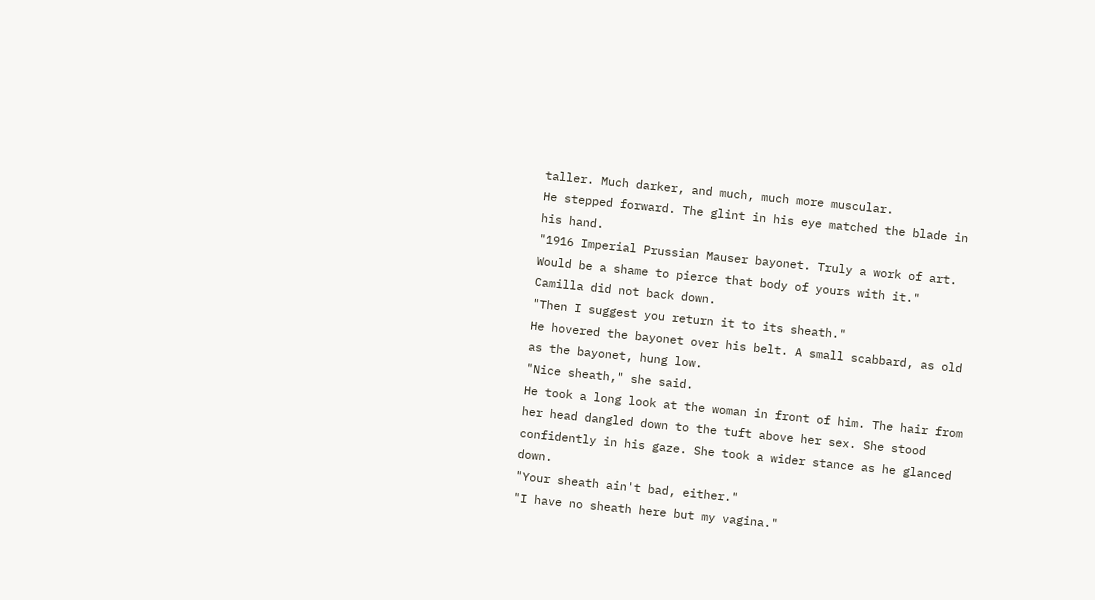taller. Much darker, and much, much more muscular.
He stepped forward. The glint in his eye matched the blade in his hand.
"1916 Imperial Prussian Mauser bayonet. Truly a work of art. Would be a shame to pierce that body of yours with it."
Camilla did not back down.
"Then I suggest you return it to its sheath."
He hovered the bayonet over his belt. A small scabbard, as old as the bayonet, hung low.
"Nice sheath," she said.
He took a long look at the woman in front of him. The hair from her head dangled down to the tuft above her sex. She stood confidently in his gaze. She took a wider stance as he glanced down.
"Your sheath ain't bad, either."
"I have no sheath here but my vagina."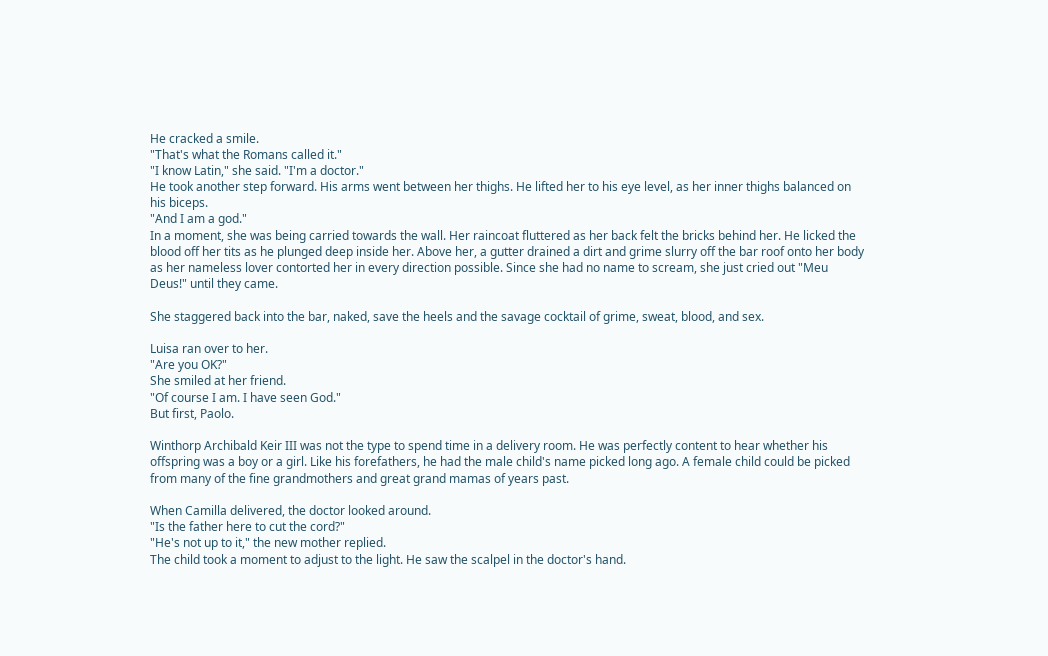He cracked a smile.
"That's what the Romans called it."
"I know Latin," she said. "I'm a doctor."
He took another step forward. His arms went between her thighs. He lifted her to his eye level, as her inner thighs balanced on his biceps.
"And I am a god."
In a moment, she was being carried towards the wall. Her raincoat fluttered as her back felt the bricks behind her. He licked the blood off her tits as he plunged deep inside her. Above her, a gutter drained a dirt and grime slurry off the bar roof onto her body as her nameless lover contorted her in every direction possible. Since she had no name to scream, she just cried out "Meu Deus!" until they came.

She staggered back into the bar, naked, save the heels and the savage cocktail of grime, sweat, blood, and sex.

Luisa ran over to her.
"Are you OK?"
She smiled at her friend.
"Of course I am. I have seen God."
But first, Paolo.

Winthorp Archibald Keir III was not the type to spend time in a delivery room. He was perfectly content to hear whether his offspring was a boy or a girl. Like his forefathers, he had the male child's name picked long ago. A female child could be picked from many of the fine grandmothers and great grand mamas of years past.

When Camilla delivered, the doctor looked around.
"Is the father here to cut the cord?"
"He's not up to it," the new mother replied.
The child took a moment to adjust to the light. He saw the scalpel in the doctor's hand.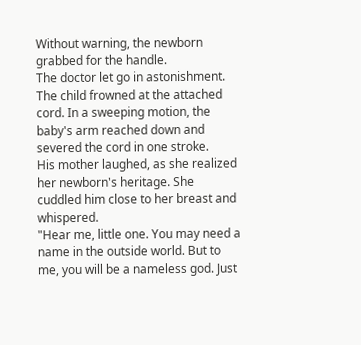Without warning, the newborn grabbed for the handle.
The doctor let go in astonishment.
The child frowned at the attached cord. In a sweeping motion, the baby's arm reached down and severed the cord in one stroke.
His mother laughed, as she realized her newborn's heritage. She cuddled him close to her breast and whispered.
"Hear me, little one. You may need a name in the outside world. But to me, you will be a nameless god. Just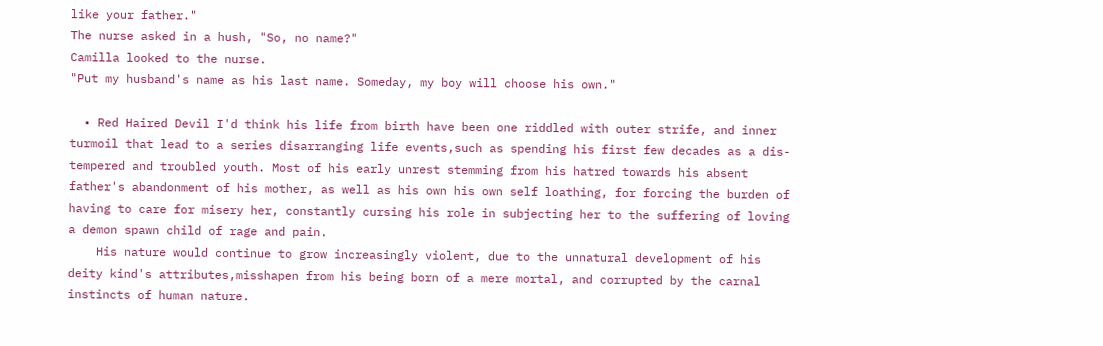like your father."
The nurse asked in a hush, "So, no name?"
Camilla looked to the nurse.
"Put my husband's name as his last name. Someday, my boy will choose his own."

  • Red Haired Devil I'd think his life from birth have been one riddled with outer strife, and inner turmoil that lead to a series disarranging life events,such as spending his first few decades as a dis-tempered and troubled youth. Most of his early unrest stemming from his hatred towards his absent father's abandonment of his mother, as well as his own his own self loathing, for forcing the burden of having to care for misery her, constantly cursing his role in subjecting her to the suffering of loving a demon spawn child of rage and pain.
    His nature would continue to grow increasingly violent, due to the unnatural development of his deity kind's attributes,misshapen from his being born of a mere mortal, and corrupted by the carnal instincts of human nature.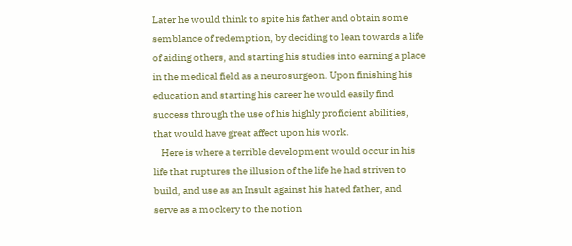Later he would think to spite his father and obtain some semblance of redemption, by deciding to lean towards a life of aiding others, and starting his studies into earning a place in the medical field as a neurosurgeon. Upon finishing his education and starting his career he would easily find success through the use of his highly proficient abilities, that would have great affect upon his work.
    Here is where a terrible development would occur in his life that ruptures the illusion of the life he had striven to build, and use as an Insult against his hated father, and serve as a mockery to the notion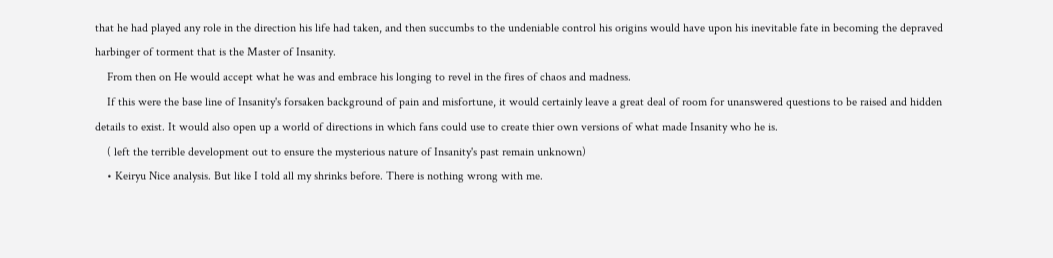that he had played any role in the direction his life had taken, and then succumbs to the undeniable control his origins would have upon his inevitable fate in becoming the depraved harbinger of torment that is the Master of Insanity.
    From then on He would accept what he was and embrace his longing to revel in the fires of chaos and madness.
    If this were the base line of Insanity's forsaken background of pain and misfortune, it would certainly leave a great deal of room for unanswered questions to be raised and hidden details to exist. It would also open up a world of directions in which fans could use to create thier own versions of what made Insanity who he is.
    ( left the terrible development out to ensure the mysterious nature of Insanity's past remain unknown)
    • Keiryu Nice analysis. But like I told all my shrinks before. There is nothing wrong with me.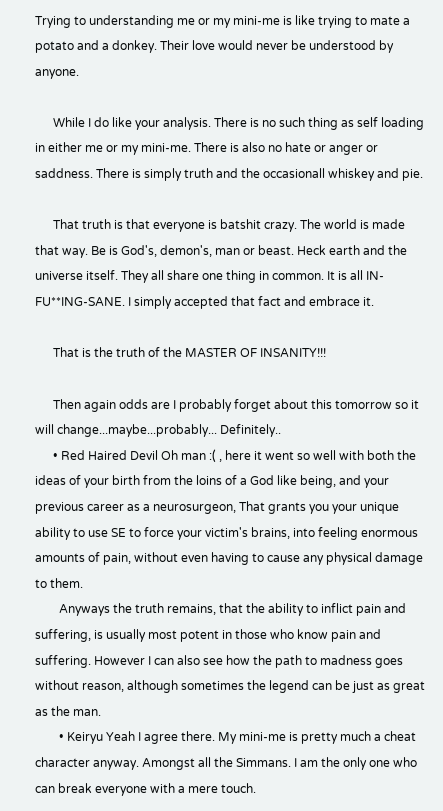Trying to understanding me or my mini-me is like trying to mate a potato and a donkey. Their love would never be understood by anyone.

      While I do like your analysis. There is no such thing as self loading in either me or my mini-me. There is also no hate or anger or saddness. There is simply truth and the occasionall whiskey and pie.

      That truth is that everyone is batshit crazy. The world is made that way. Be is God's, demon's, man or beast. Heck earth and the universe itself. They all share one thing in common. It is all IN-FU**ING-SANE. I simply accepted that fact and embrace it.

      That is the truth of the MASTER OF INSANITY!!!

      Then again odds are I probably forget about this tomorrow so it will change...maybe...probably... Definitely..
      • Red Haired Devil Oh man :( , here it went so well with both the ideas of your birth from the loins of a God like being, and your previous career as a neurosurgeon, That grants you your unique ability to use SE to force your victim's brains, into feeling enormous amounts of pain, without even having to cause any physical damage to them.
        Anyways the truth remains, that the ability to inflict pain and suffering, is usually most potent in those who know pain and suffering. However I can also see how the path to madness goes without reason, although sometimes the legend can be just as great as the man.
        • Keiryu Yeah I agree there. My mini-me is pretty much a cheat character anyway. Amongst all the Simmans. I am the only one who can break everyone with a mere touch.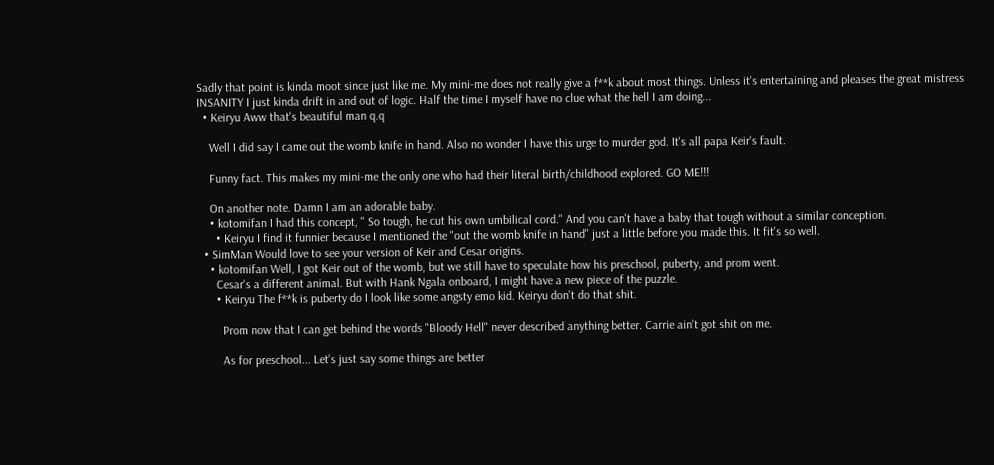Sadly that point is kinda moot since just like me. My mini-me does not really give a f**k about most things. Unless it's entertaining and pleases the great mistress INSANITY I just kinda drift in and out of logic. Half the time I myself have no clue what the hell I am doing...
  • Keiryu Aww that's beautiful man q.q

    Well I did say I came out the womb knife in hand. Also no wonder I have this urge to murder god. It's all papa Keir's fault.

    Funny fact. This makes my mini-me the only one who had their literal birth/childhood explored. GO ME!!!

    On another note. Damn I am an adorable baby.
    • kotomifan I had this concept, " So tough, he cut his own umbilical cord." And you can't have a baby that tough without a similar conception.
      • Keiryu I find it funnier because I mentioned the "out the womb knife in hand" just a little before you made this. It fit's so well.
  • SimMan Would love to see your version of Keir and Cesar origins.
    • kotomifan Well, I got Keir out of the womb, but we still have to speculate how his preschool, puberty, and prom went.
      Cesar's a different animal. But with Hank Ngala onboard, I might have a new piece of the puzzle.
      • Keiryu The f**k is puberty do I look like some angsty emo kid. Keiryu don't do that shit.

        Prom now that I can get behind the words "Bloody Hell" never described anything better. Carrie ain't got shit on me.

        As for preschool... Let's just say some things are better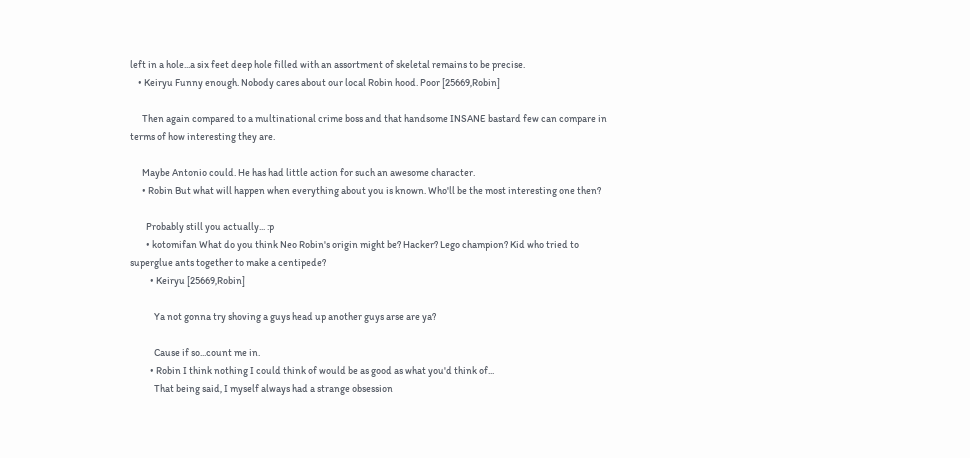left in a hole...a six feet deep hole filled with an assortment of skeletal remains to be precise.
    • Keiryu Funny enough. Nobody cares about our local Robin hood. Poor [25669,Robin]

      Then again compared to a multinational crime boss and that handsome INSANE bastard few can compare in terms of how interesting they are.

      Maybe Antonio could. He has had little action for such an awesome character.
      • Robin But what will happen when everything about you is known. Who'll be the most interesting one then?

        Probably still you actually... :p
        • kotomifan What do you think Neo Robin's origin might be? Hacker? Lego champion? Kid who tried to superglue ants together to make a centipede?
          • Keiryu [25669,Robin]

            Ya not gonna try shoving a guys head up another guys arse are ya?

            Cause if so...count me in.
          • Robin I think nothing I could think of would be as good as what you'd think of...
            That being said, I myself always had a strange obsession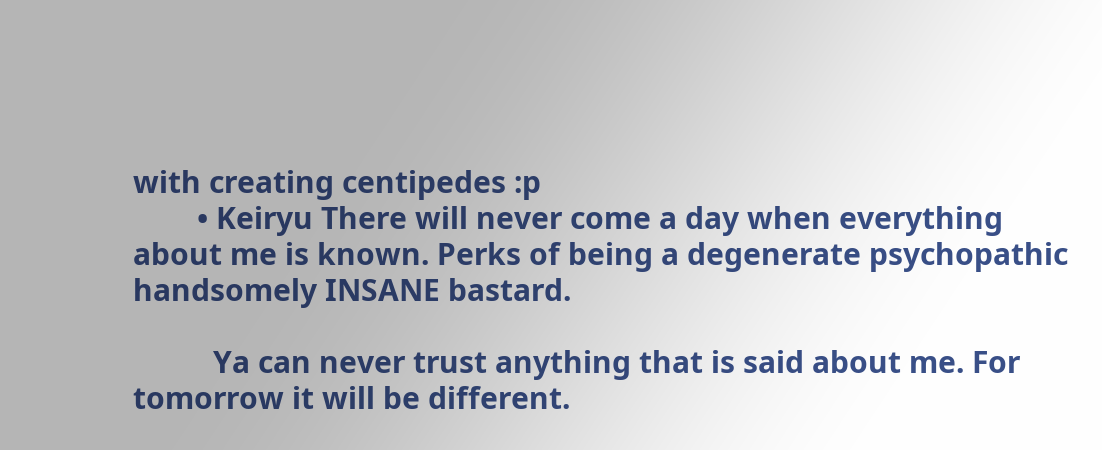with creating centipedes :p
        • Keiryu There will never come a day when everything about me is known. Perks of being a degenerate psychopathic handsomely INSANE bastard.

          Ya can never trust anything that is said about me. For tomorrow it will be different.